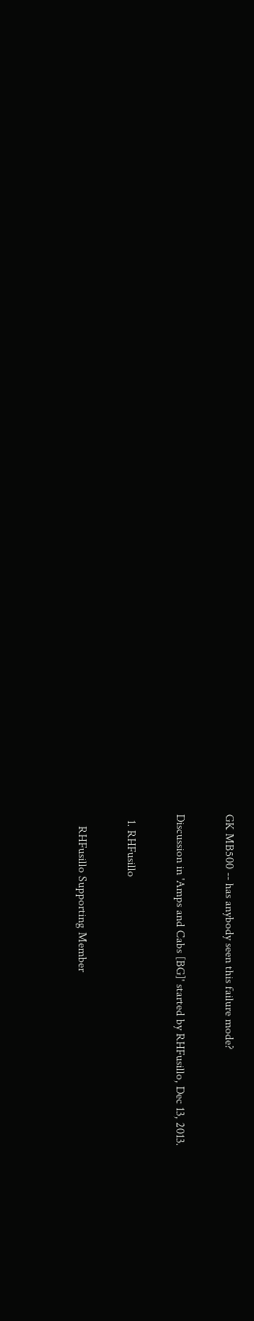GK MB500 -- has anybody seen this failure mode?

Discussion in 'Amps and Cabs [BG]' started by RHFusillo, Dec 13, 2013.

  1. RHFusillo

    RHFusillo Supporting Member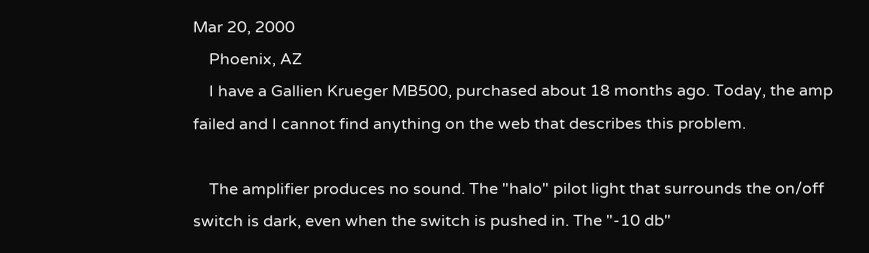Mar 20, 2000
    Phoenix, AZ
    I have a Gallien Krueger MB500, purchased about 18 months ago. Today, the amp failed and I cannot find anything on the web that describes this problem.

    The amplifier produces no sound. The "halo" pilot light that surrounds the on/off switch is dark, even when the switch is pushed in. The "-10 db"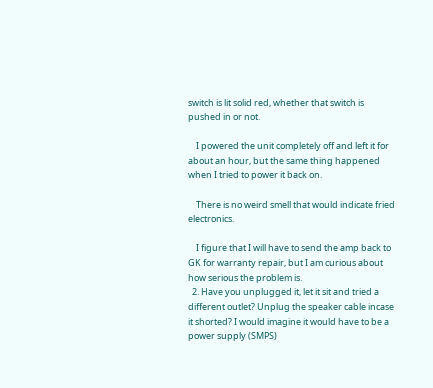switch is lit solid red, whether that switch is pushed in or not.

    I powered the unit completely off and left it for about an hour, but the same thing happened when I tried to power it back on.

    There is no weird smell that would indicate fried electronics.

    I figure that I will have to send the amp back to GK for warranty repair, but I am curious about how serious the problem is.
  2. Have you unplugged it, let it sit and tried a different outlet? Unplug the speaker cable incase it shorted? I would imagine it would have to be a power supply (SMPS)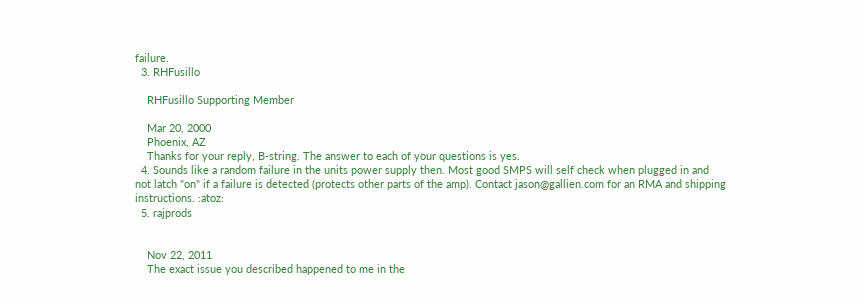failure.
  3. RHFusillo

    RHFusillo Supporting Member

    Mar 20, 2000
    Phoenix, AZ
    Thanks for your reply, B-string. The answer to each of your questions is yes.
  4. Sounds like a random failure in the units power supply then. Most good SMPS will self check when plugged in and not latch "on" if a failure is detected (protects other parts of the amp). Contact jason@gallien.com for an RMA and shipping instructions. :atoz:
  5. rajprods


    Nov 22, 2011
    The exact issue you described happened to me in the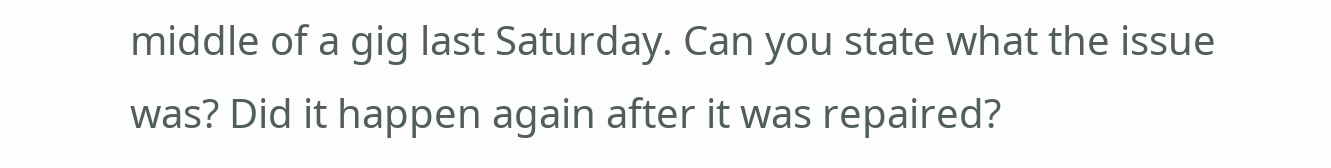middle of a gig last Saturday. Can you state what the issue was? Did it happen again after it was repaired?